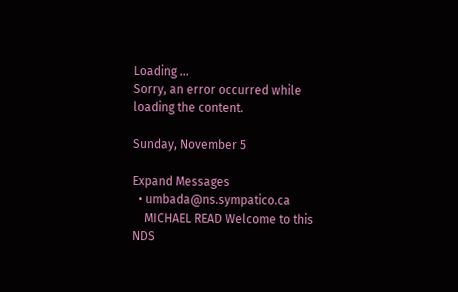Loading ...
Sorry, an error occurred while loading the content.

Sunday, November 5

Expand Messages
  • umbada@ns.sympatico.ca
    MICHAEL READ Welcome to this NDS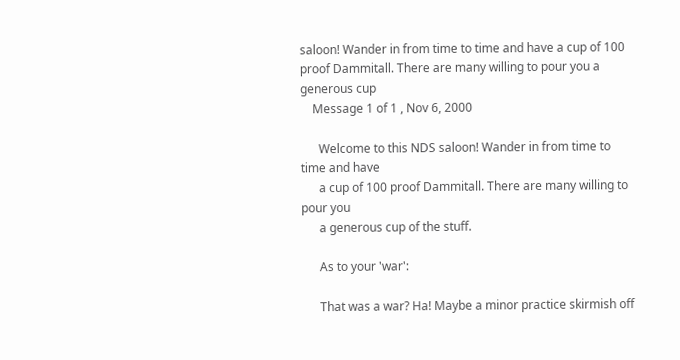saloon! Wander in from time to time and have a cup of 100 proof Dammitall. There are many willing to pour you a generous cup
    Message 1 of 1 , Nov 6, 2000

      Welcome to this NDS saloon! Wander in from time to time and have
      a cup of 100 proof Dammitall. There are many willing to pour you
      a generous cup of the stuff.

      As to your 'war':

      That was a war? Ha! Maybe a minor practice skirmish off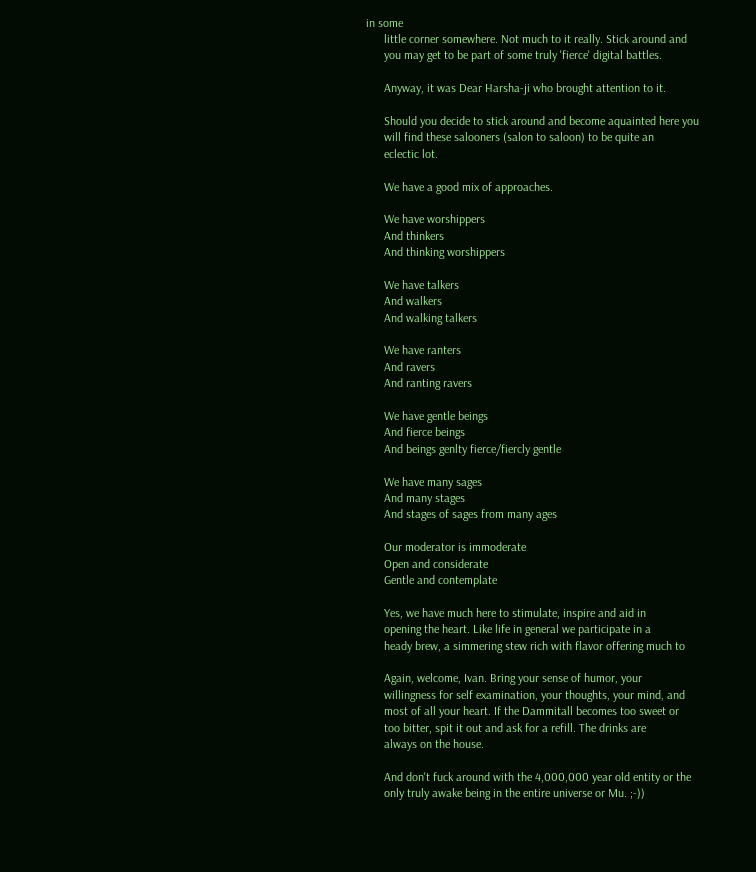in some
      little corner somewhere. Not much to it really. Stick around and
      you may get to be part of some truly 'fierce' digital battles.

      Anyway, it was Dear Harsha-ji who brought attention to it.

      Should you decide to stick around and become aquainted here you
      will find these salooners (salon to saloon) to be quite an
      eclectic lot.

      We have a good mix of approaches.

      We have worshippers
      And thinkers
      And thinking worshippers

      We have talkers
      And walkers
      And walking talkers

      We have ranters
      And ravers
      And ranting ravers

      We have gentle beings
      And fierce beings
      And beings genlty fierce/fiercly gentle

      We have many sages
      And many stages
      And stages of sages from many ages

      Our moderator is immoderate
      Open and considerate
      Gentle and contemplate

      Yes, we have much here to stimulate, inspire and aid in
      opening the heart. Like life in general we participate in a
      heady brew, a simmering stew rich with flavor offering much to

      Again, welcome, Ivan. Bring your sense of humor, your
      willingness for self examination, your thoughts, your mind, and
      most of all your heart. If the Dammitall becomes too sweet or
      too bitter, spit it out and ask for a refill. The drinks are
      always on the house.

      And don't fuck around with the 4,000,000 year old entity or the
      only truly awake being in the entire universe or Mu. ;-))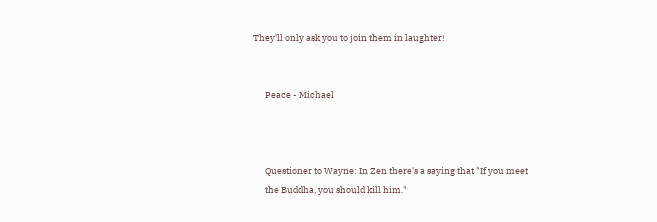They'll only ask you to join them in laughter!


      Peace - Michael



      Questioner to Wayne: In Zen there's a saying that "If you meet
      the Buddha, you should kill him."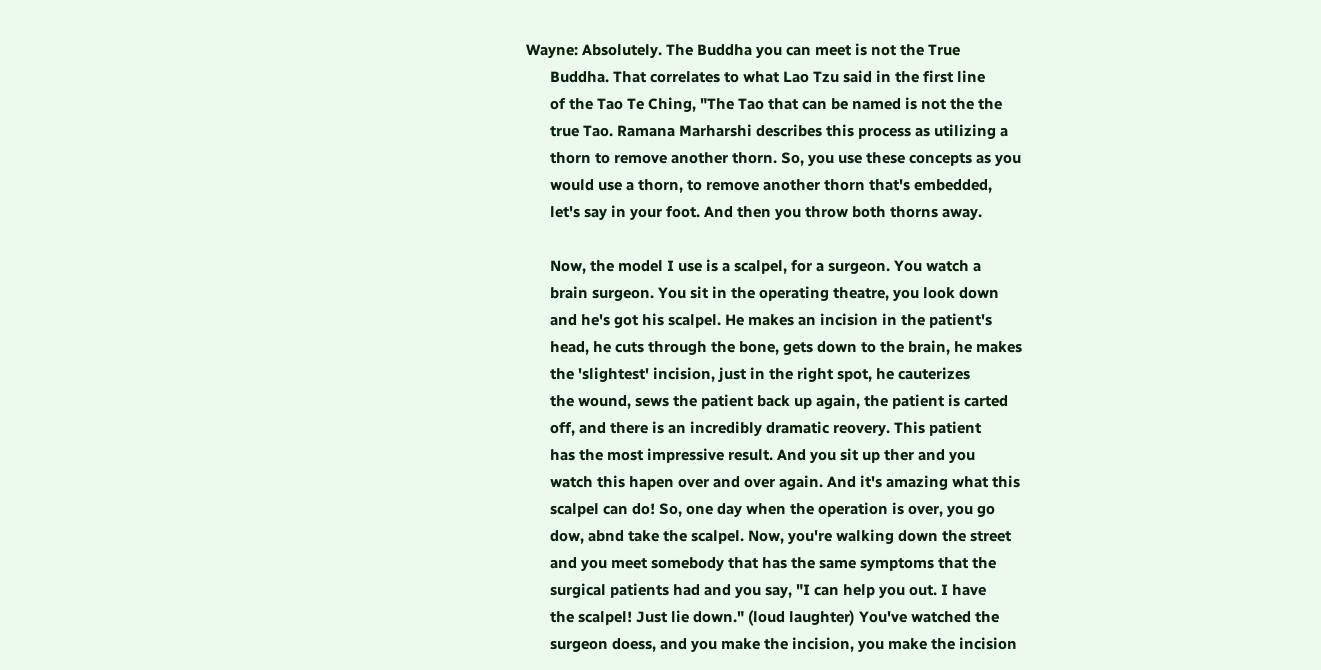Wayne: Absolutely. The Buddha you can meet is not the True
      Buddha. That correlates to what Lao Tzu said in the first line
      of the Tao Te Ching, "The Tao that can be named is not the the
      true Tao. Ramana Marharshi describes this process as utilizing a
      thorn to remove another thorn. So, you use these concepts as you
      would use a thorn, to remove another thorn that's embedded,
      let's say in your foot. And then you throw both thorns away.

      Now, the model I use is a scalpel, for a surgeon. You watch a
      brain surgeon. You sit in the operating theatre, you look down
      and he's got his scalpel. He makes an incision in the patient's
      head, he cuts through the bone, gets down to the brain, he makes
      the 'slightest' incision, just in the right spot, he cauterizes
      the wound, sews the patient back up again, the patient is carted
      off, and there is an incredibly dramatic reovery. This patient
      has the most impressive result. And you sit up ther and you
      watch this hapen over and over again. And it's amazing what this
      scalpel can do! So, one day when the operation is over, you go
      dow, abnd take the scalpel. Now, you're walking down the street
      and you meet somebody that has the same symptoms that the
      surgical patients had and you say, "I can help you out. I have
      the scalpel! Just lie down." (loud laughter) You've watched the
      surgeon doess, and you make the incision, you make the incision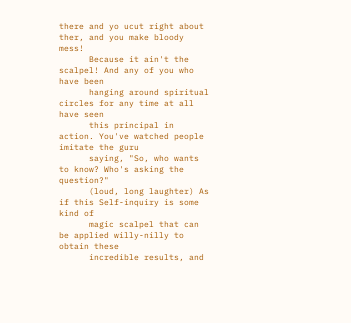there and yo ucut right about ther, and you make bloody mess!
      Because it ain't the scalpel! And any of you who have been
      hanging around spiritual circles for any time at all have seen
      this principal in action. You've watched people imitate the guru
      saying, "So, who wants to know? Who's asking the question?"
      (loud, long laughter) As if this Self-inquiry is some kind of
      magic scalpel that can be applied willy-nilly to obtain these
      incredible results, and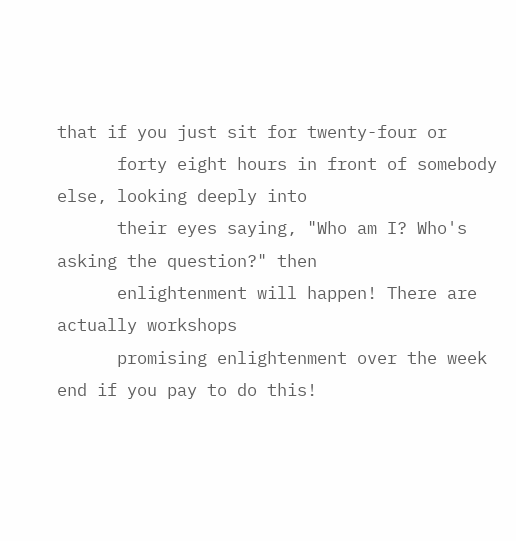that if you just sit for twenty-four or
      forty eight hours in front of somebody else, looking deeply into
      their eyes saying, "Who am I? Who's asking the question?" then
      enlightenment will happen! There are actually workshops
      promising enlightenment over the week end if you pay to do this!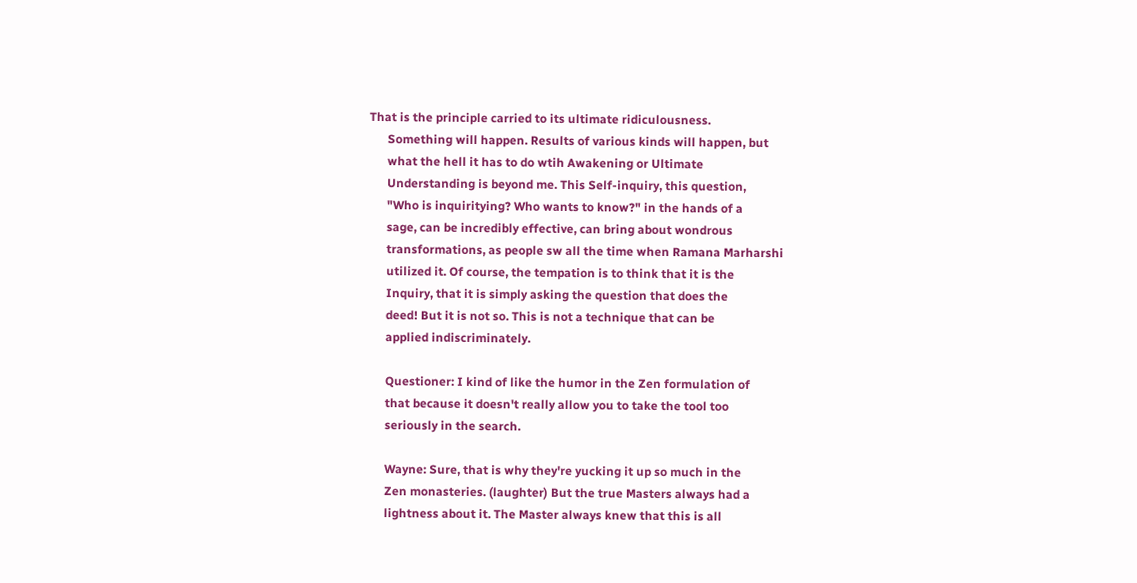That is the principle carried to its ultimate ridiculousness.
      Something will happen. Results of various kinds will happen, but
      what the hell it has to do wtih Awakening or Ultimate
      Understanding is beyond me. This Self-inquiry, this question,
      "Who is inquiritying? Who wants to know?" in the hands of a
      sage, can be incredibly effective, can bring about wondrous
      transformations, as people sw all the time when Ramana Marharshi
      utilized it. Of course, the tempation is to think that it is the
      Inquiry, that it is simply asking the question that does the
      deed! But it is not so. This is not a technique that can be
      applied indiscriminately.

      Questioner: I kind of like the humor in the Zen formulation of
      that because it doesn't really allow you to take the tool too
      seriously in the search.

      Wayne: Sure, that is why they're yucking it up so much in the
      Zen monasteries. (laughter) But the true Masters always had a
      lightness about it. The Master always knew that this is all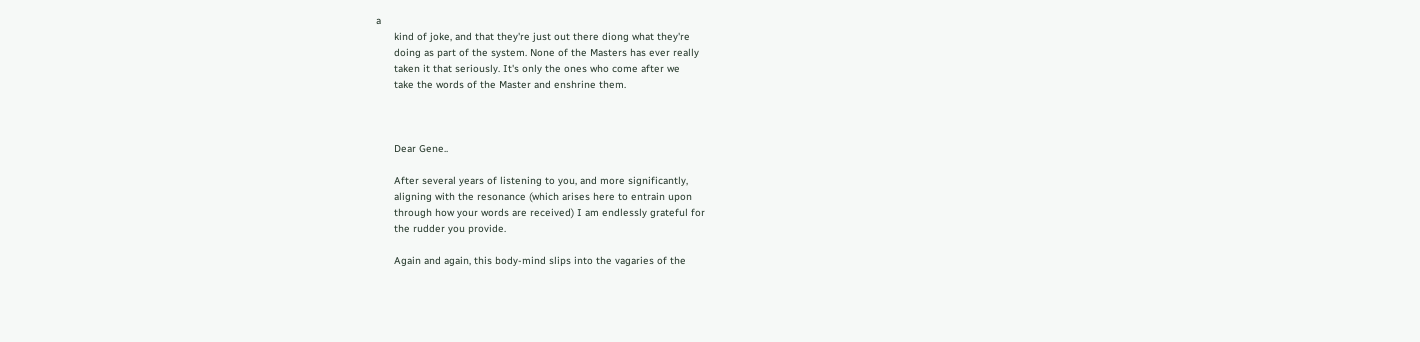a
      kind of joke, and that they're just out there diong what they're
      doing as part of the system. None of the Masters has ever really
      taken it that seriously. It's only the ones who come after we
      take the words of the Master and enshrine them.



      Dear Gene..

      After several years of listening to you, and more significantly,
      aligning with the resonance (which arises here to entrain upon
      through how your words are received) I am endlessly grateful for
      the rudder you provide.

      Again and again, this body-mind slips into the vagaries of the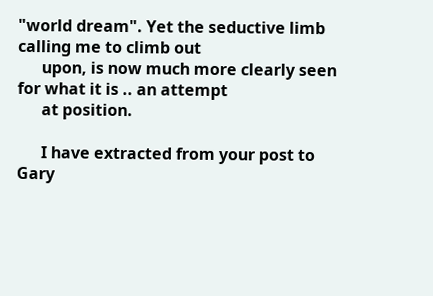"world dream". Yet the seductive limb calling me to climb out
      upon, is now much more clearly seen for what it is .. an attempt
      at position.

      I have extracted from your post to Gary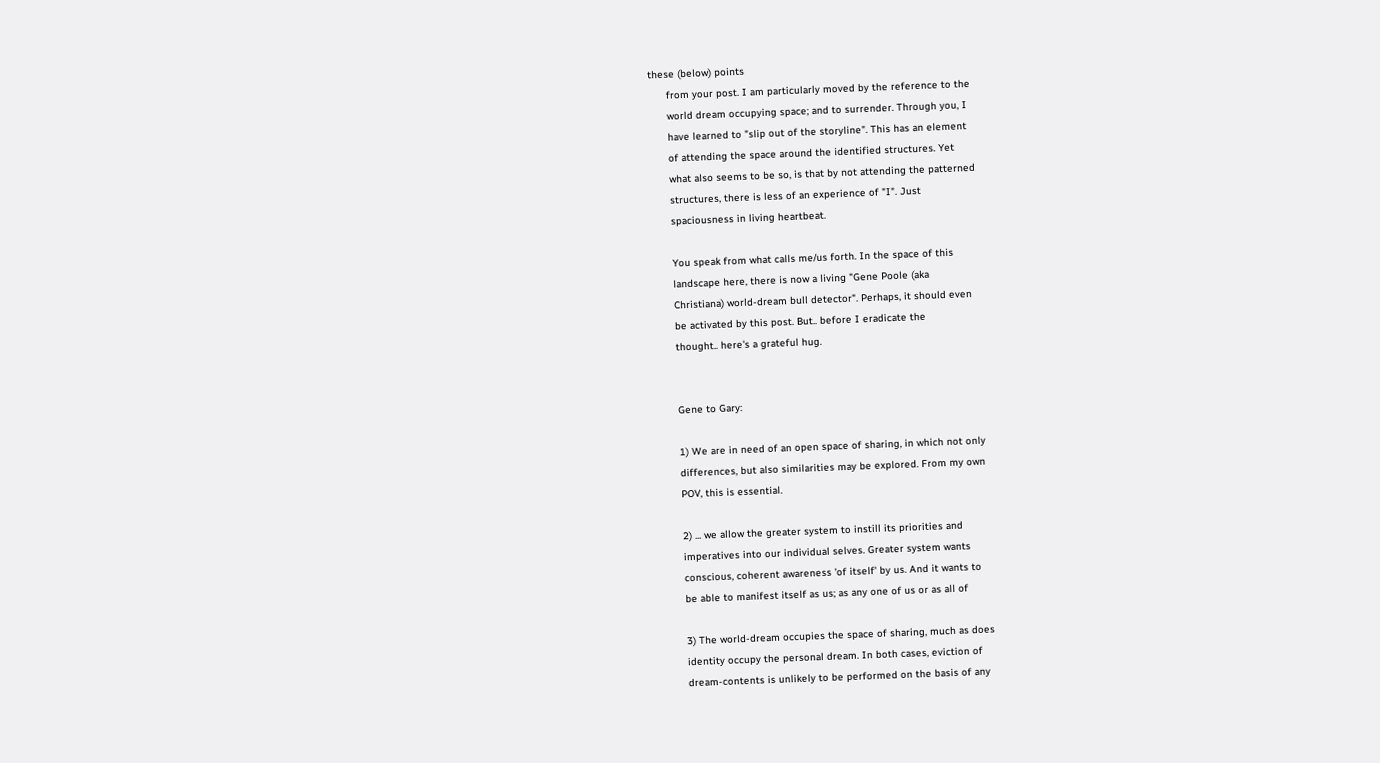these (below) points
      from your post. I am particularly moved by the reference to the
      world dream occupying space; and to surrender. Through you, I
      have learned to "slip out of the storyline". This has an element
      of attending the space around the identified structures. Yet
      what also seems to be so, is that by not attending the patterned
      structures, there is less of an experience of "I". Just
      spaciousness in living heartbeat.

      You speak from what calls me/us forth. In the space of this
      landscape here, there is now a living "Gene Poole (aka
      Christiana) world-dream bull detector". Perhaps, it should even
      be activated by this post. But.. before I eradicate the
      thought.. here's a grateful hug.


      Gene to Gary:

      1) We are in need of an open space of sharing, in which not only
      differences, but also similarities may be explored. From my own
      POV, this is essential.

      2) ... we allow the greater system to instill its priorities and
      imperatives into our individual selves. Greater system wants
      conscious, coherent awareness 'of itself' by us. And it wants to
      be able to manifest itself as us; as any one of us or as all of

      3) The world-dream occupies the space of sharing, much as does
      identity occupy the personal dream. In both cases, eviction of
      dream-contents is unlikely to be performed on the basis of any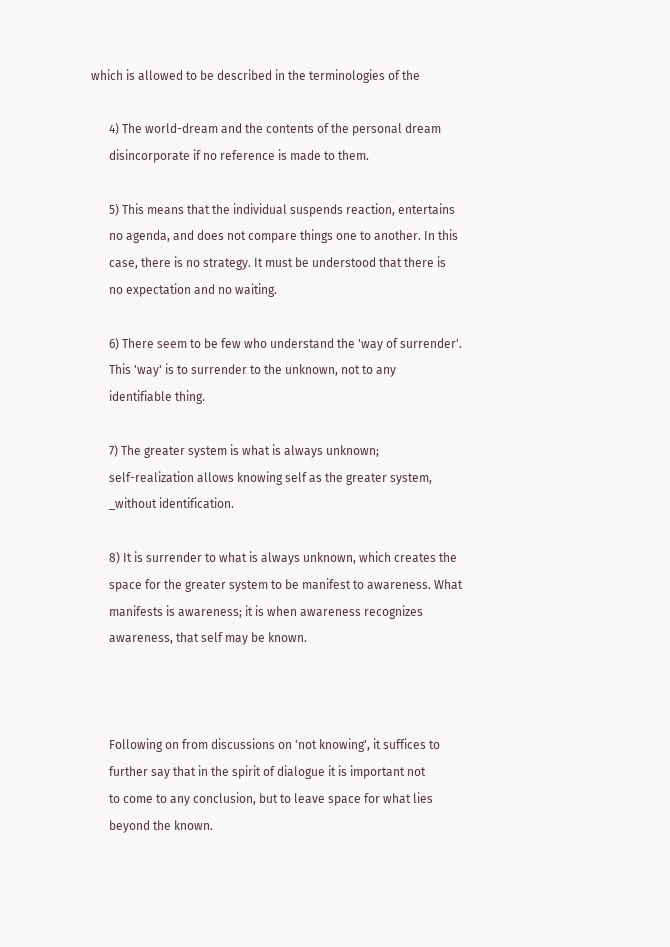which is allowed to be described in the terminologies of the

      4) The world-dream and the contents of the personal dream
      disincorporate if no reference is made to them.

      5) This means that the individual suspends reaction, entertains
      no agenda, and does not compare things one to another. In this
      case, there is no strategy. It must be understood that there is
      no expectation and no waiting.

      6) There seem to be few who understand the 'way of surrender'.
      This 'way' is to surrender to the unknown, not to any
      identifiable thing.

      7) The greater system is what is always unknown;
      self-realization allows knowing self as the greater system,
      _without identification.

      8) It is surrender to what is always unknown, which creates the
      space for the greater system to be manifest to awareness. What
      manifests is awareness; it is when awareness recognizes
      awareness, that self may be known.



      Following on from discussions on 'not knowing', it suffices to
      further say that in the spirit of dialogue it is important not
      to come to any conclusion, but to leave space for what lies
      beyond the known.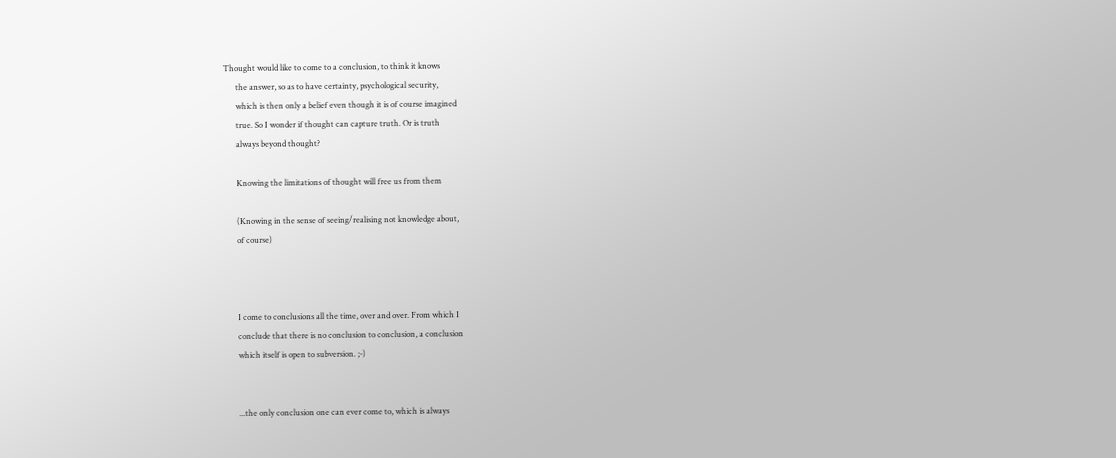Thought would like to come to a conclusion, to think it knows
      the answer, so as to have certainty, psychological security,
      which is then only a belief even though it is of course imagined
      true. So I wonder if thought can capture truth. Or is truth
      always beyond thought?

      Knowing the limitations of thought will free us from them

      (Knowing in the sense of seeing/realising not knowledge about,
      of course)



      I come to conclusions all the time, over and over. From which I
      conclude that there is no conclusion to conclusion, a conclusion
      which itself is open to subversion. ;-)


      ...the only conclusion one can ever come to, which is always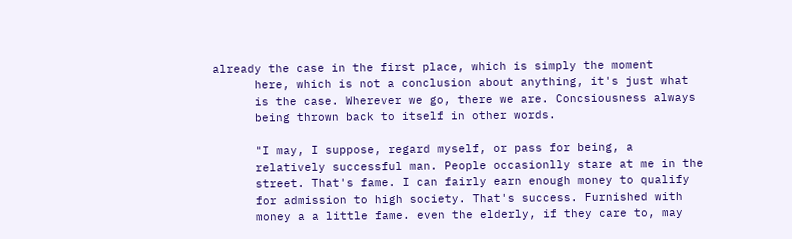already the case in the first place, which is simply the moment
      here, which is not a conclusion about anything, it's just what
      is the case. Wherever we go, there we are. Concsiousness always
      being thrown back to itself in other words.

      "I may, I suppose, regard myself, or pass for being, a
      relatively successful man. People occasionlly stare at me in the
      street. That's fame. I can fairly earn enough money to qualify
      for admission to high society. That's success. Furnished with
      money a a little fame. even the elderly, if they care to, may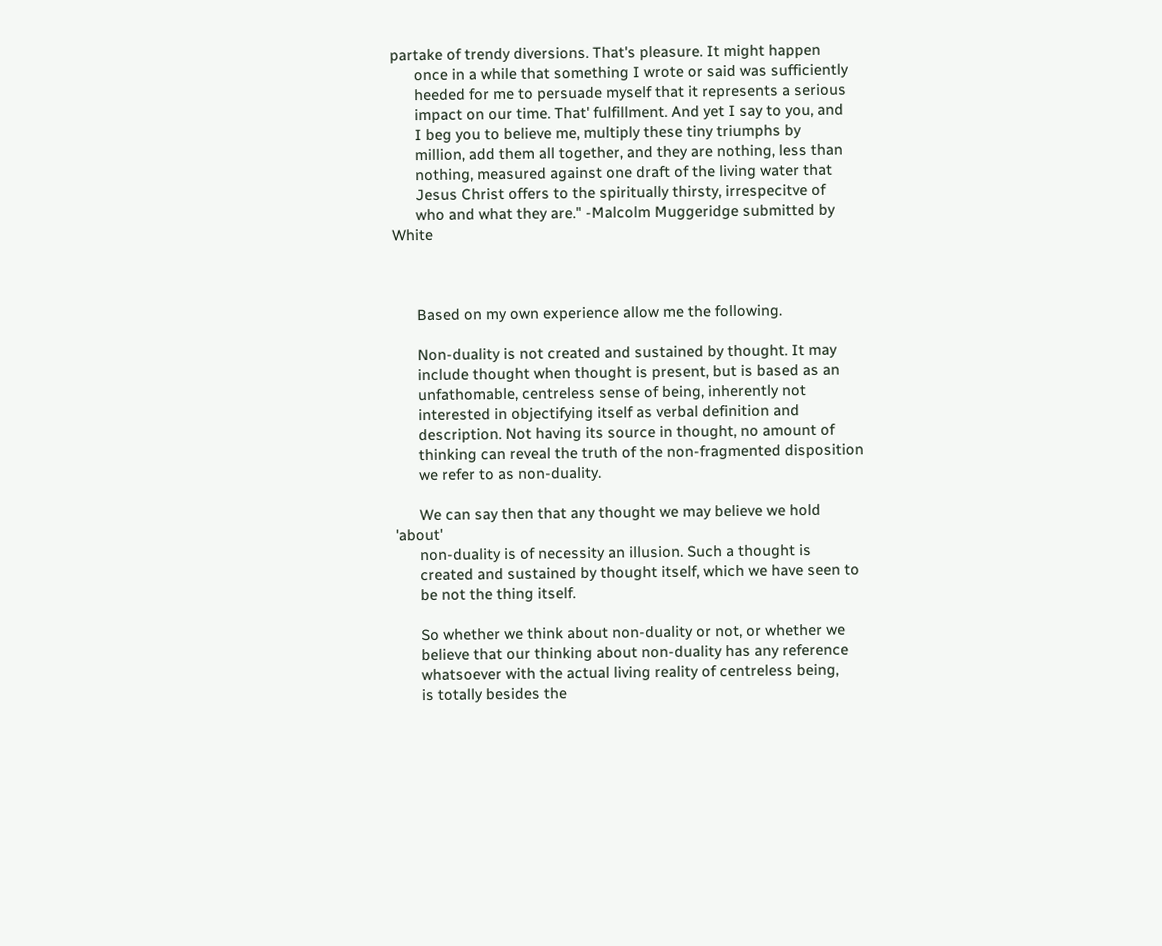partake of trendy diversions. That's pleasure. It might happen
      once in a while that something I wrote or said was sufficiently
      heeded for me to persuade myself that it represents a serious
      impact on our time. That' fulfillment. And yet I say to you, and
      I beg you to believe me, multiply these tiny triumphs by
      million, add them all together, and they are nothing, less than
      nothing, measured against one draft of the living water that
      Jesus Christ offers to the spiritually thirsty, irrespecitve of
      who and what they are." -Malcolm Muggeridge submitted by White



      Based on my own experience allow me the following.

      Non-duality is not created and sustained by thought. It may
      include thought when thought is present, but is based as an
      unfathomable, centreless sense of being, inherently not
      interested in objectifying itself as verbal definition and
      description. Not having its source in thought, no amount of
      thinking can reveal the truth of the non-fragmented disposition
      we refer to as non-duality.

      We can say then that any thought we may believe we hold 'about'
      non-duality is of necessity an illusion. Such a thought is
      created and sustained by thought itself, which we have seen to
      be not the thing itself.

      So whether we think about non-duality or not, or whether we
      believe that our thinking about non-duality has any reference
      whatsoever with the actual living reality of centreless being,
      is totally besides the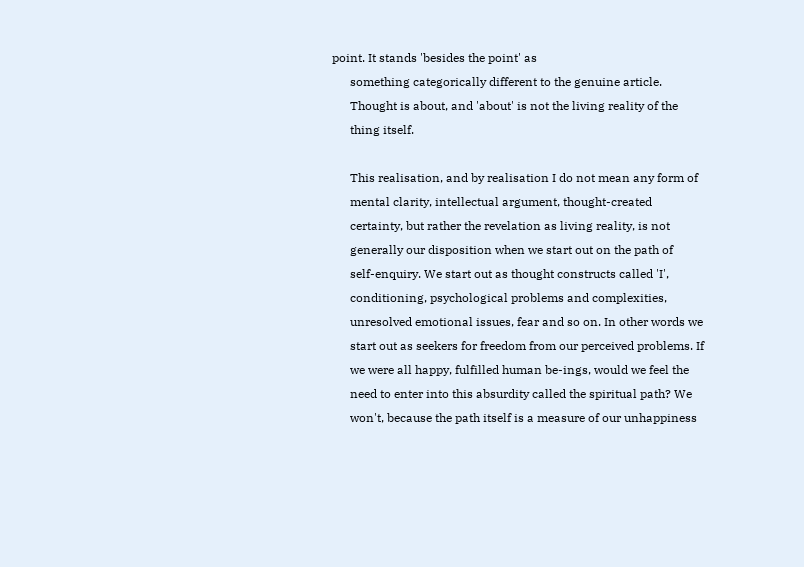point. It stands 'besides the point' as
      something categorically different to the genuine article.
      Thought is about, and 'about' is not the living reality of the
      thing itself.

      This realisation, and by realisation I do not mean any form of
      mental clarity, intellectual argument, thought-created
      certainty, but rather the revelation as living reality, is not
      generally our disposition when we start out on the path of
      self-enquiry. We start out as thought constructs called 'I',
      conditioning, psychological problems and complexities,
      unresolved emotional issues, fear and so on. In other words we
      start out as seekers for freedom from our perceived problems. If
      we were all happy, fulfilled human be-ings, would we feel the
      need to enter into this absurdity called the spiritual path? We
      won't, because the path itself is a measure of our unhappiness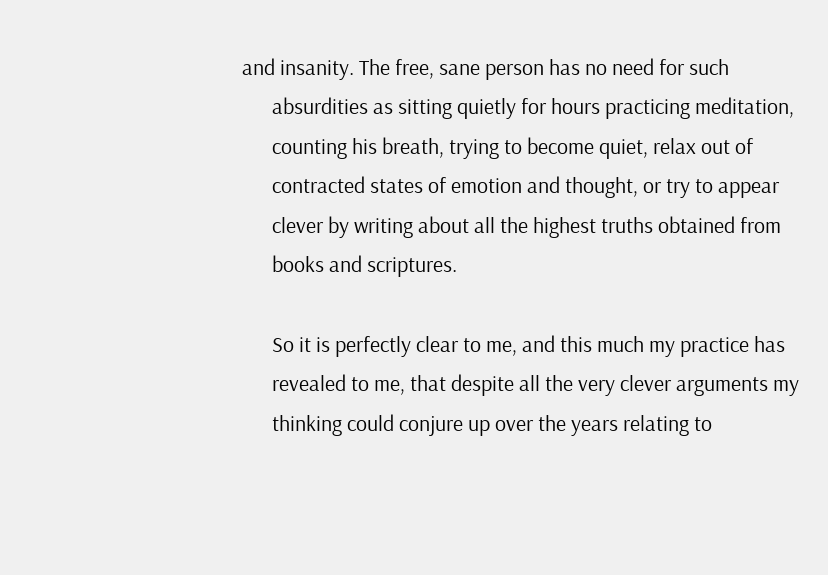and insanity. The free, sane person has no need for such
      absurdities as sitting quietly for hours practicing meditation,
      counting his breath, trying to become quiet, relax out of
      contracted states of emotion and thought, or try to appear
      clever by writing about all the highest truths obtained from
      books and scriptures.

      So it is perfectly clear to me, and this much my practice has
      revealed to me, that despite all the very clever arguments my
      thinking could conjure up over the years relating to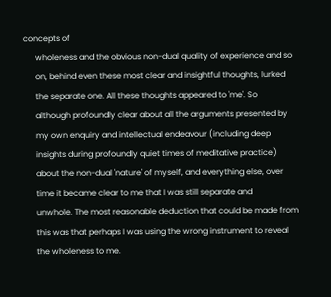concepts of
      wholeness and the obvious non-dual quality of experience and so
      on, behind even these most clear and insightful thoughts, lurked
      the separate one. All these thoughts appeared to 'me'. So
      although profoundly clear about all the arguments presented by
      my own enquiry and intellectual endeavour (including deep
      insights during profoundly quiet times of meditative practice)
      about the non-dual 'nature' of myself, and everything else, over
      time it became clear to me that I was still separate and
      unwhole. The most reasonable deduction that could be made from
      this was that perhaps I was using the wrong instrument to reveal
      the wholeness to me.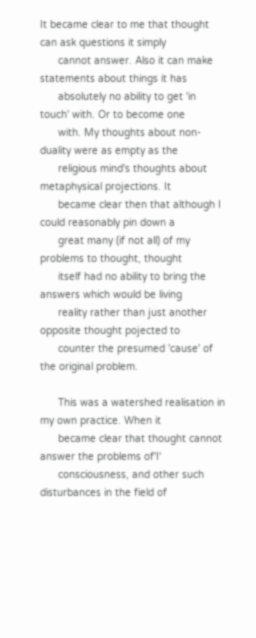It became clear to me that thought can ask questions it simply
      cannot answer. Also it can make statements about things it has
      absolutely no ability to get 'in touch' with. Or to become one
      with. My thoughts about non-duality were as empty as the
      religious mind's thoughts about metaphysical projections. It
      became clear then that although I could reasonably pin down a
      great many (if not all) of my problems to thought, thought
      itself had no ability to bring the answers which would be living
      reality rather than just another opposite thought pojected to
      counter the presumed 'cause' of the original problem.

      This was a watershed realisation in my own practice. When it
      became clear that thought cannot answer the problems of'I'
      consciousness, and other such disturbances in the field of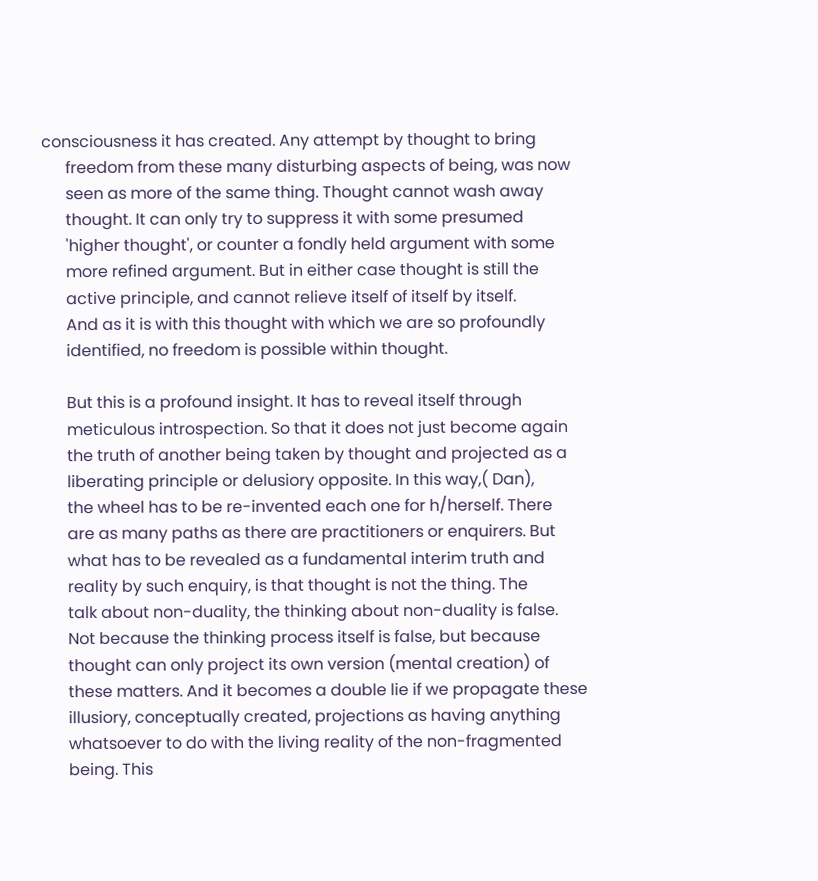consciousness it has created. Any attempt by thought to bring
      freedom from these many disturbing aspects of being, was now
      seen as more of the same thing. Thought cannot wash away
      thought. It can only try to suppress it with some presumed
      'higher thought', or counter a fondly held argument with some
      more refined argument. But in either case thought is still the
      active principle, and cannot relieve itself of itself by itself.
      And as it is with this thought with which we are so profoundly
      identified, no freedom is possible within thought.

      But this is a profound insight. It has to reveal itself through
      meticulous introspection. So that it does not just become again
      the truth of another being taken by thought and projected as a
      liberating principle or delusiory opposite. In this way,( Dan),
      the wheel has to be re-invented each one for h/herself. There
      are as many paths as there are practitioners or enquirers. But
      what has to be revealed as a fundamental interim truth and
      reality by such enquiry, is that thought is not the thing. The
      talk about non-duality, the thinking about non-duality is false.
      Not because the thinking process itself is false, but because
      thought can only project its own version (mental creation) of
      these matters. And it becomes a double lie if we propagate these
      illusiory, conceptually created, projections as having anything
      whatsoever to do with the living reality of the non-fragmented
      being. This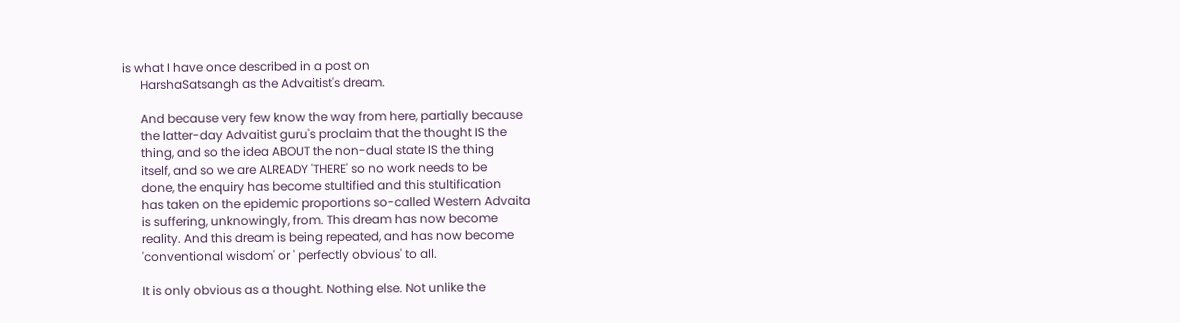is what I have once described in a post on
      HarshaSatsangh as the Advaitist's dream.

      And because very few know the way from here, partially because
      the latter-day Advaitist guru's proclaim that the thought IS the
      thing, and so the idea ABOUT the non-dual state IS the thing
      itself, and so we are ALREADY 'THERE' so no work needs to be
      done, the enquiry has become stultified and this stultification
      has taken on the epidemic proportions so-called Western Advaita
      is suffering, unknowingly, from. This dream has now become
      reality. And this dream is being repeated, and has now become
      'conventional wisdom' or ' perfectly obvious' to all.

      It is only obvious as a thought. Nothing else. Not unlike the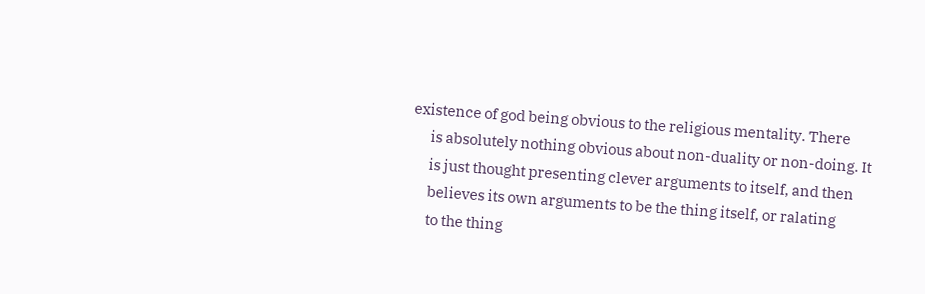existence of god being obvious to the religious mentality. There
      is absolutely nothing obvious about non-duality or non-doing. It
      is just thought presenting clever arguments to itself, and then
      believes its own arguments to be the thing itself, or ralating
      to the thing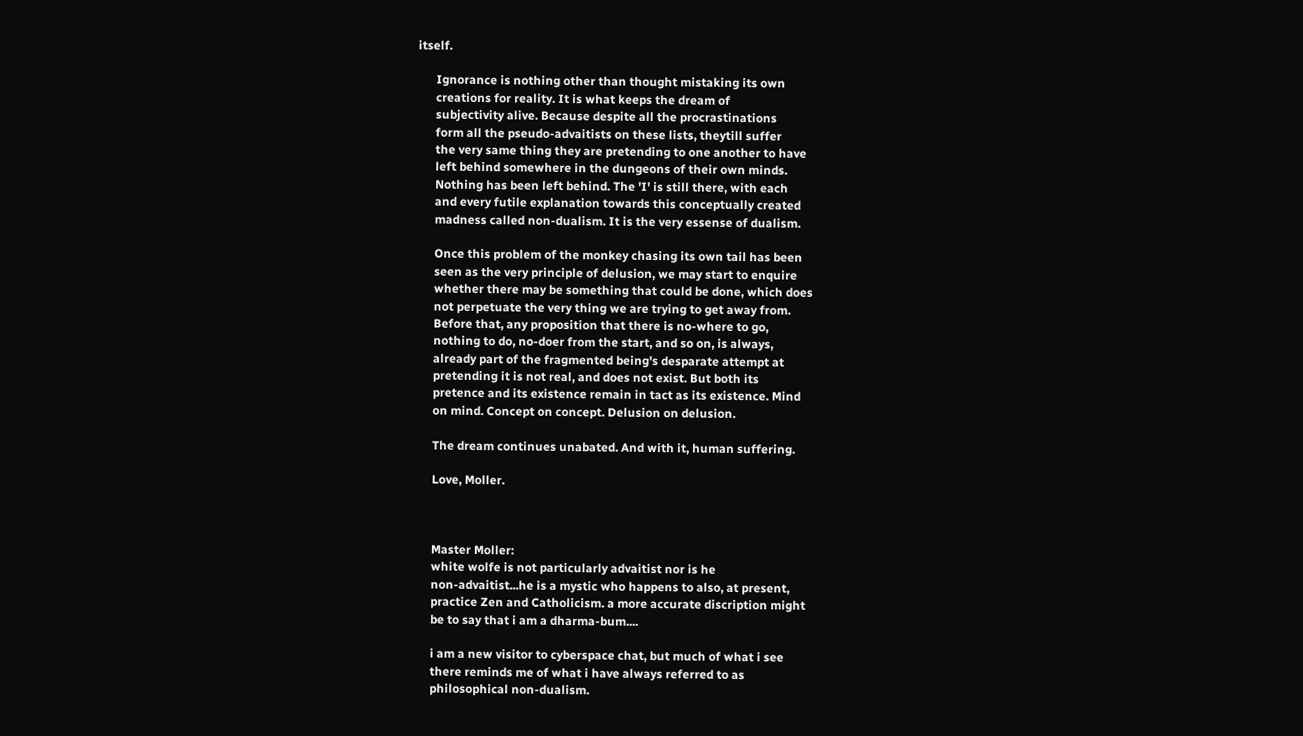itself.

      Ignorance is nothing other than thought mistaking its own
      creations for reality. It is what keeps the dream of
      subjectivity alive. Because despite all the procrastinations
      form all the pseudo-advaitists on these lists, theytill suffer
      the very same thing they are pretending to one another to have
      left behind somewhere in the dungeons of their own minds.
      Nothing has been left behind. The 'I' is still there, with each
      and every futile explanation towards this conceptually created
      madness called non-dualism. It is the very essense of dualism.

      Once this problem of the monkey chasing its own tail has been
      seen as the very principle of delusion, we may start to enquire
      whether there may be something that could be done, which does
      not perpetuate the very thing we are trying to get away from.
      Before that, any proposition that there is no-where to go,
      nothing to do, no-doer from the start, and so on, is always,
      already part of the fragmented being's desparate attempt at
      pretending it is not real, and does not exist. But both its
      pretence and its existence remain in tact as its existence. Mind
      on mind. Concept on concept. Delusion on delusion.

      The dream continues unabated. And with it, human suffering.

      Love, Moller.



      Master Moller:
      white wolfe is not particularly advaitist nor is he
      non-advaitist...he is a mystic who happens to also, at present,
      practice Zen and Catholicism. a more accurate discription might
      be to say that i am a dharma-bum....

      i am a new visitor to cyberspace chat, but much of what i see
      there reminds me of what i have always referred to as
      philosophical non-dualism.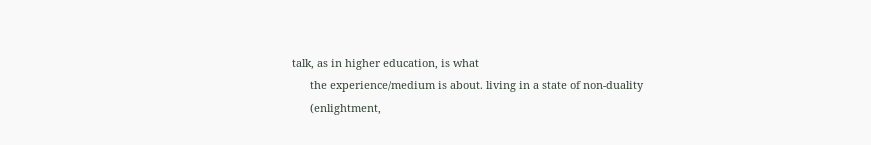talk, as in higher education, is what
      the experience/medium is about. living in a state of non-duality
      (enlightment,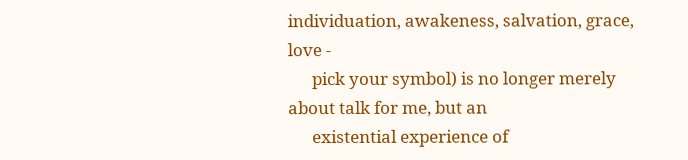individuation, awakeness, salvation, grace, love -
      pick your symbol) is no longer merely about talk for me, but an
      existential experience of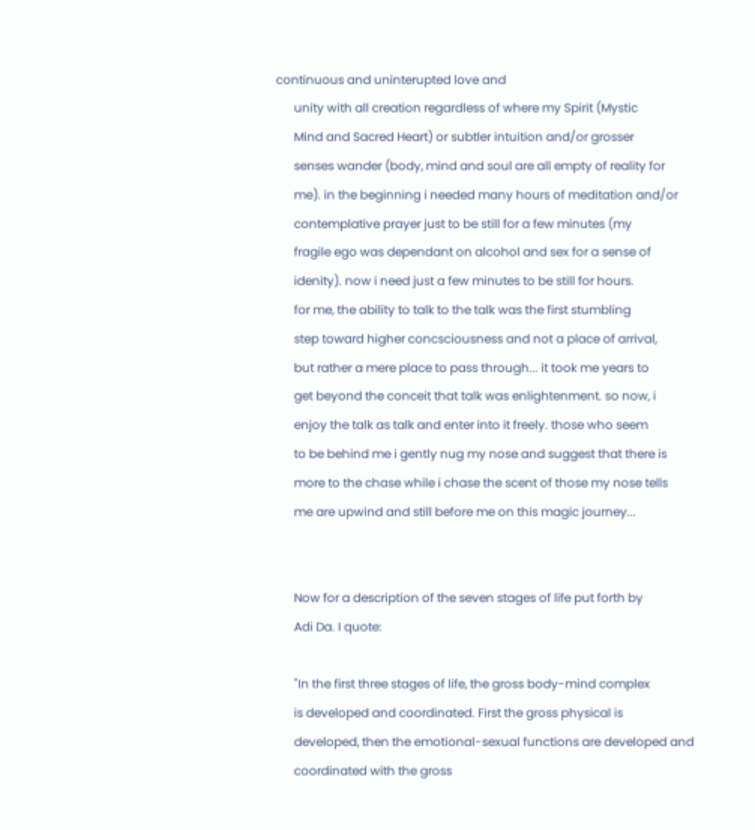continuous and uninterupted love and
      unity with all creation regardless of where my Spirit (Mystic
      Mind and Sacred Heart) or subtler intuition and/or grosser
      senses wander (body, mind and soul are all empty of reality for
      me). in the beginning i needed many hours of meditation and/or
      contemplative prayer just to be still for a few minutes (my
      fragile ego was dependant on alcohol and sex for a sense of
      idenity). now i need just a few minutes to be still for hours.
      for me, the ability to talk to the talk was the first stumbling
      step toward higher concsciousness and not a place of arrival,
      but rather a mere place to pass through... it took me years to
      get beyond the conceit that talk was enlightenment. so now, i
      enjoy the talk as talk and enter into it freely. those who seem
      to be behind me i gently nug my nose and suggest that there is
      more to the chase while i chase the scent of those my nose tells
      me are upwind and still before me on this magic journey...


      Now for a description of the seven stages of life put forth by
      Adi Da. I quote:

      "In the first three stages of life, the gross body-mind complex
      is developed and coordinated. First the gross physical is
      developed, then the emotional-sexual functions are developed and
      coordinated with the gross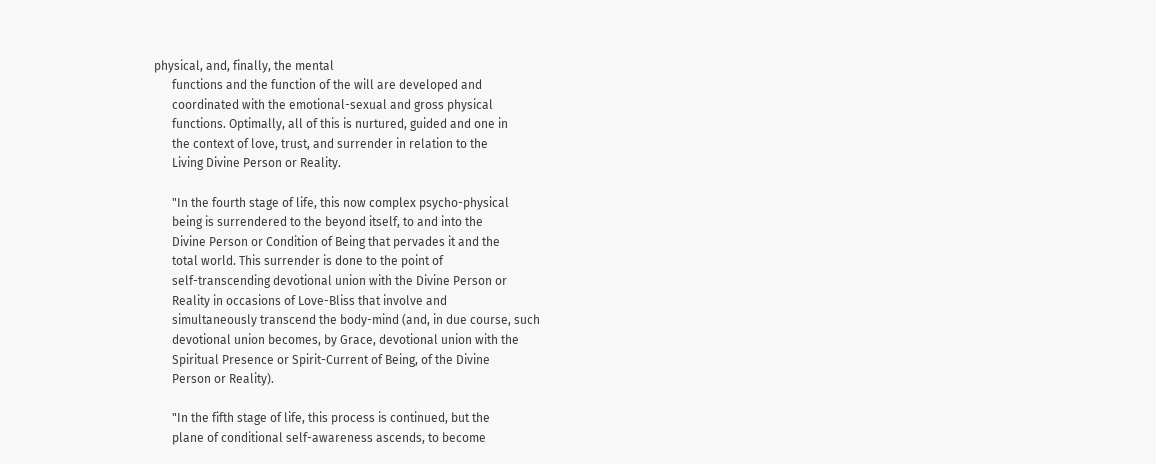physical, and, finally, the mental
      functions and the function of the will are developed and
      coordinated with the emotional-sexual and gross physical
      functions. Optimally, all of this is nurtured, guided and one in
      the context of love, trust, and surrender in relation to the
      Living Divine Person or Reality.

      "In the fourth stage of life, this now complex psycho-physical
      being is surrendered to the beyond itself, to and into the
      Divine Person or Condition of Being that pervades it and the
      total world. This surrender is done to the point of
      self-transcending devotional union with the Divine Person or
      Reality in occasions of Love-Bliss that involve and
      simultaneously transcend the body-mind (and, in due course, such
      devotional union becomes, by Grace, devotional union with the
      Spiritual Presence or Spirit-Current of Being, of the Divine
      Person or Reality).

      "In the fifth stage of life, this process is continued, but the
      plane of conditional self-awareness ascends, to become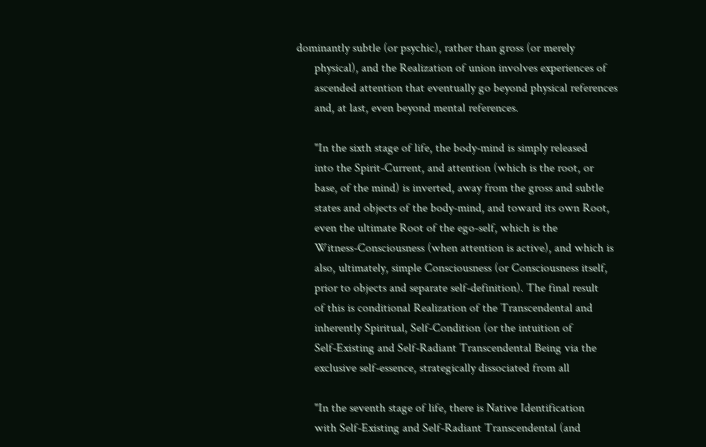dominantly subtle (or psychic), rather than gross (or merely
      physical), and the Realization of union involves experiences of
      ascended attention that eventually go beyond physical references
      and, at last, even beyond mental references.

      "In the sixth stage of life, the body-mind is simply released
      into the Spirit-Current, and attention (which is the root, or
      base, of the mind) is inverted, away from the gross and subtle
      states and objects of the body-mind, and toward its own Root,
      even the ultimate Root of the ego-self, which is the
      Witness-Consciousness (when attention is active), and which is
      also, ultimately, simple Consciousness (or Consciousness itself,
      prior to objects and separate self-definition). The final result
      of this is conditional Realization of the Transcendental and
      inherently Spiritual, Self-Condition (or the intuition of
      Self-Existing and Self-Radiant Transcendental Being via the
      exclusive self-essence, strategically dissociated from all

      "In the seventh stage of life, there is Native Identification
      with Self-Existing and Self-Radiant Transcendental (and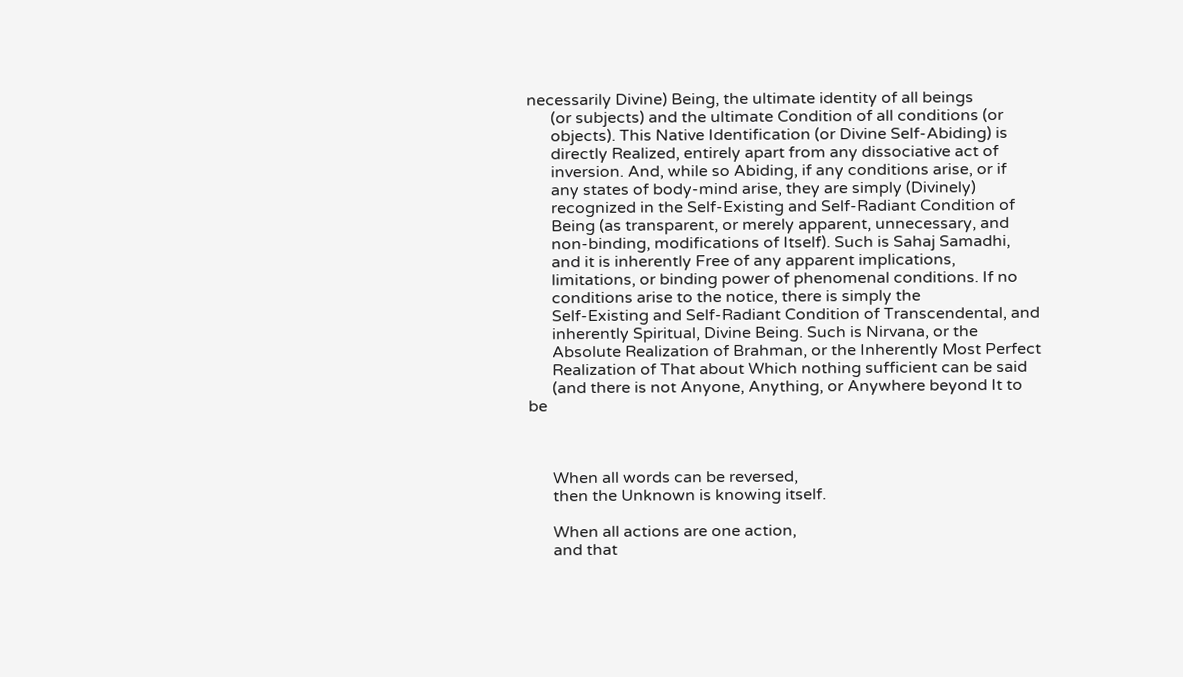necessarily Divine) Being, the ultimate identity of all beings
      (or subjects) and the ultimate Condition of all conditions (or
      objects). This Native Identification (or Divine Self-Abiding) is
      directly Realized, entirely apart from any dissociative act of
      inversion. And, while so Abiding, if any conditions arise, or if
      any states of body-mind arise, they are simply (Divinely)
      recognized in the Self-Existing and Self-Radiant Condition of
      Being (as transparent, or merely apparent, unnecessary, and
      non-binding, modifications of Itself). Such is Sahaj Samadhi,
      and it is inherently Free of any apparent implications,
      limitations, or binding power of phenomenal conditions. If no
      conditions arise to the notice, there is simply the
      Self-Existing and Self-Radiant Condition of Transcendental, and
      inherently Spiritual, Divine Being. Such is Nirvana, or the
      Absolute Realization of Brahman, or the Inherently Most Perfect
      Realization of That about Which nothing sufficient can be said
      (and there is not Anyone, Anything, or Anywhere beyond It to be



      When all words can be reversed,
      then the Unknown is knowing itself.

      When all actions are one action,
      and that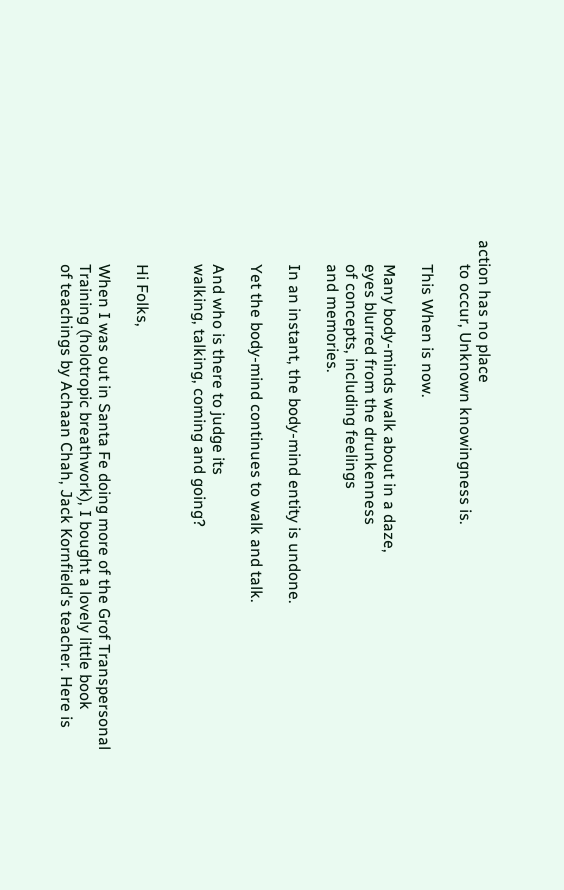action has no place
      to occur, Unknown knowingness is.

      This When is now.

      Many body-minds walk about in a daze,
      eyes blurred from the drunkenness
      of concepts, including feelings
      and memories.

      In an instant, the body-mind entity is undone.

      Yet the body-mind continues to walk and talk.

      And who is there to judge its
      walking, talking, coming and going?


      Hi Folks,

      When I was out in Santa Fe doing more of the Grof Transpersonal
      Training (holotropic breathwork), I bought a lovely little book
      of teachings by Achaan Chah, Jack Kornfield's teacher. Here is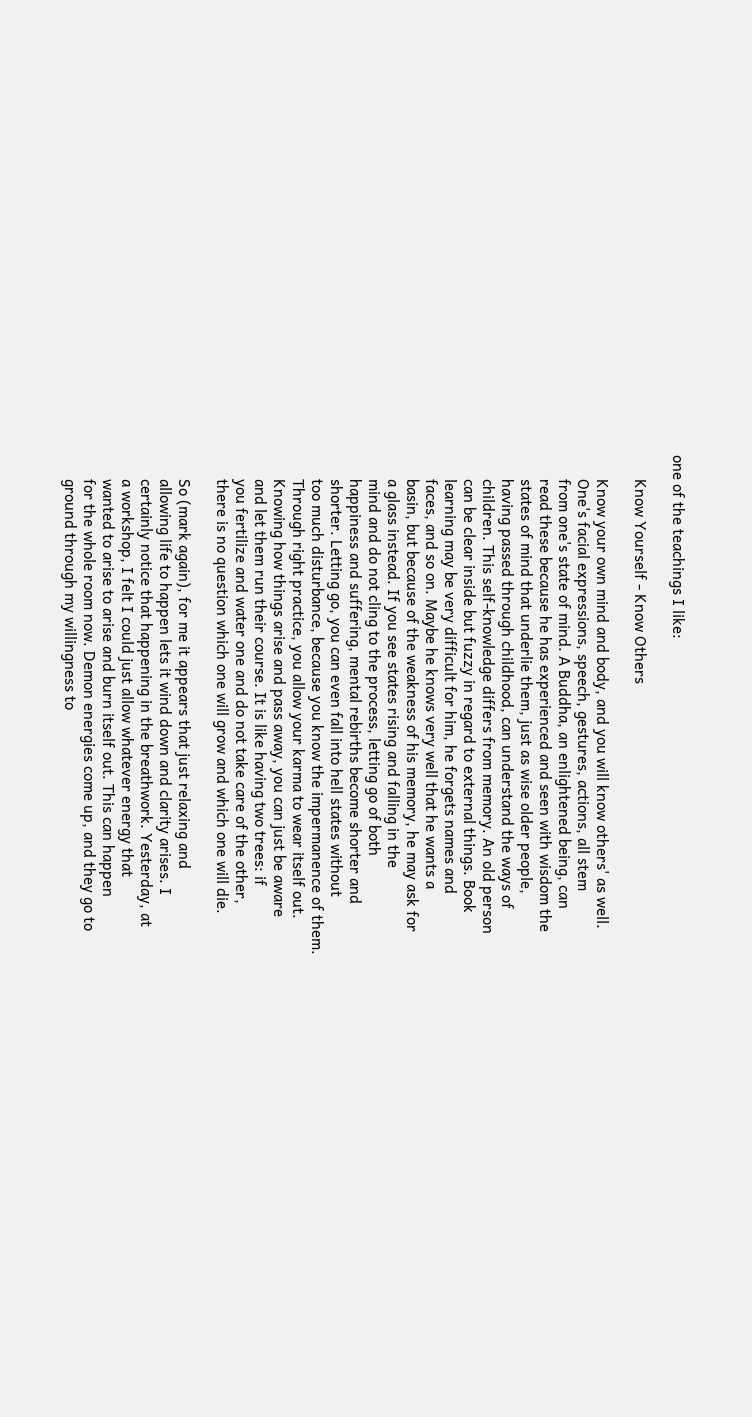one of the teachings I like:

      Know Yourself - Know Others

      Know your own mind and body, and you will know others' as well.
      One's facial expressions, speech, gestures, actions, all stem
      from one's state of mind. A Buddha, an enlightened being, can
      read these because he has experienced and seen with wisdom the
      states of mind that underlie them, just as wise older people,
      having passed through childhood, can understand the ways of
      children. This self-knowledge differs from memory. An old person
      can be clear inside but fuzzy in regard to external things. Book
      learning may be very difficult for him, he forgets names and
      faces, and so on. Maybe he knows very well that he wants a
      basin, but because of the weakness of his memory, he may ask for
      a glass instead. If you see states rising and falling in the
      mind and do not cling to the process, letting go of both
      happiness and suffering, mental rebirths become shorter and
      shorter. Letting go, you can even fall into hell states without
      too much disturbance, because you know the impermanence of them.
      Through right practice, you allow your karma to wear itself out.
      Knowing how things arise and pass away, you can just be aware
      and let them run their course. It is like having two trees: if
      you fertilize and water one and do not take care of the other,
      there is no question which one will grow and which one will die.

      So (mark again), for me it appears that just relaxing and
      allowing life to happen lets it wind down and clarity arises. I
      certainly notice that happening in the breathwork. Yesterday, at
      a workshop, I felt I could just allow whatever energy that
      wanted to arise to arise and burn itself out. This can happen
      for the whole room now. Demon energies come up, and they go to
      ground through my willingness to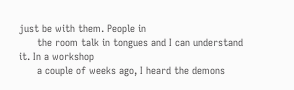just be with them. People in
      the room talk in tongues and I can understand it. In a workshop
      a couple of weeks ago, I heard the demons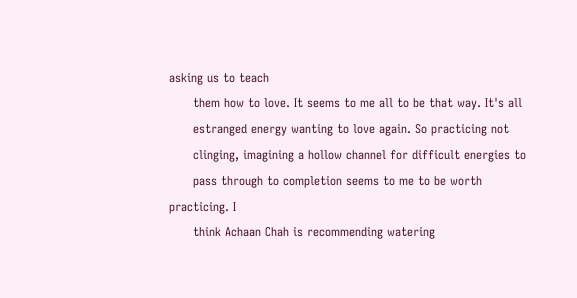asking us to teach
      them how to love. It seems to me all to be that way. It's all
      estranged energy wanting to love again. So practicing not
      clinging, imagining a hollow channel for difficult energies to
      pass through to completion seems to me to be worth practicing. I
      think Achaan Chah is recommending watering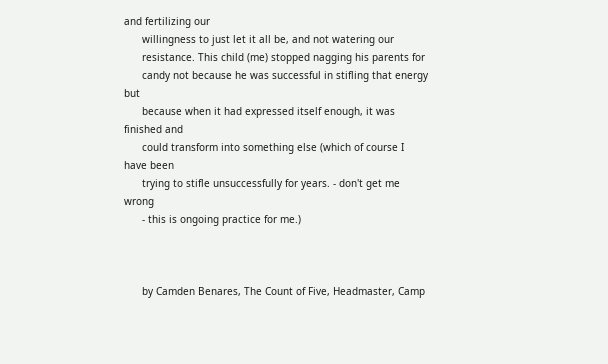and fertilizing our
      willingness to just let it all be, and not watering our
      resistance. This child (me) stopped nagging his parents for
      candy not because he was successful in stifling that energy but
      because when it had expressed itself enough, it was finished and
      could transform into something else (which of course I have been
      trying to stifle unsuccessfully for years. - don't get me wrong
      - this is ongoing practice for me.)



      by Camden Benares, The Count of Five, Headmaster, Camp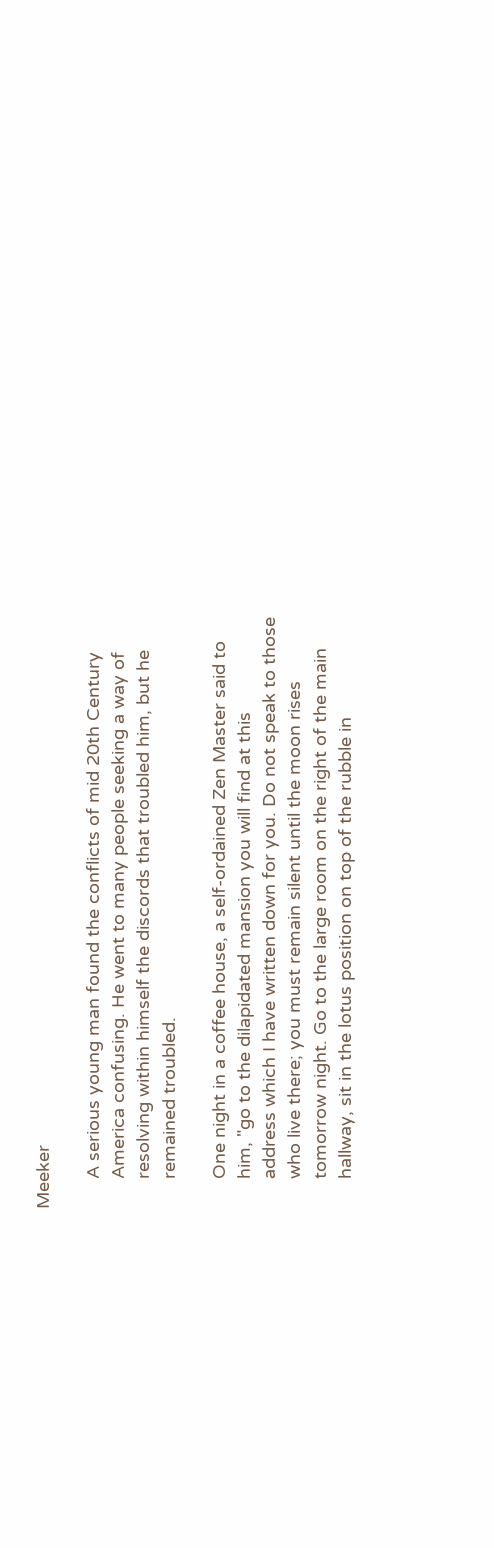Meeker

      A serious young man found the conflicts of mid 20th Century
      America confusing. He went to many people seeking a way of
      resolving within himself the discords that troubled him, but he
      remained troubled.

      One night in a coffee house, a self-ordained Zen Master said to
      him, "go to the dilapidated mansion you will find at this
      address which I have written down for you. Do not speak to those
      who live there; you must remain silent until the moon rises
      tomorrow night. Go to the large room on the right of the main
      hallway, sit in the lotus position on top of the rubble in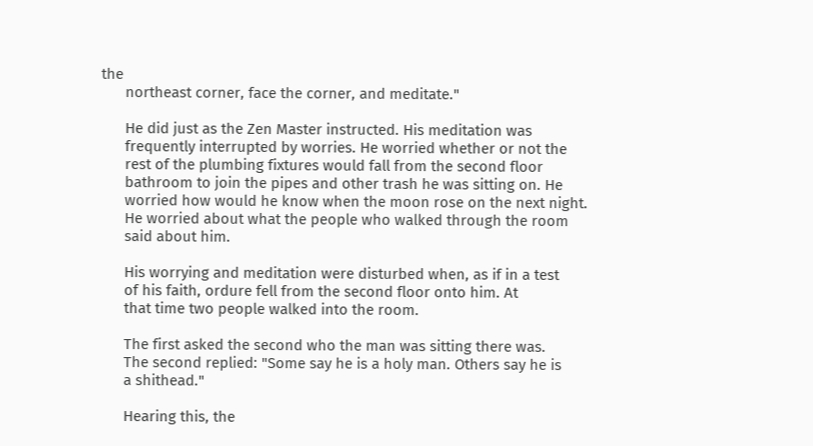the
      northeast corner, face the corner, and meditate."

      He did just as the Zen Master instructed. His meditation was
      frequently interrupted by worries. He worried whether or not the
      rest of the plumbing fixtures would fall from the second floor
      bathroom to join the pipes and other trash he was sitting on. He
      worried how would he know when the moon rose on the next night.
      He worried about what the people who walked through the room
      said about him.

      His worrying and meditation were disturbed when, as if in a test
      of his faith, ordure fell from the second floor onto him. At
      that time two people walked into the room.

      The first asked the second who the man was sitting there was.
      The second replied: "Some say he is a holy man. Others say he is
      a shithead."

      Hearing this, the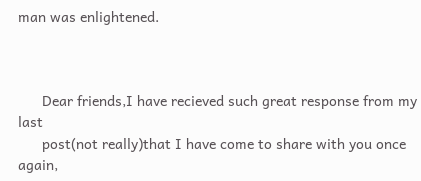man was enlightened.



      Dear friends,I have recieved such great response from my last
      post(not really)that I have come to share with you once again,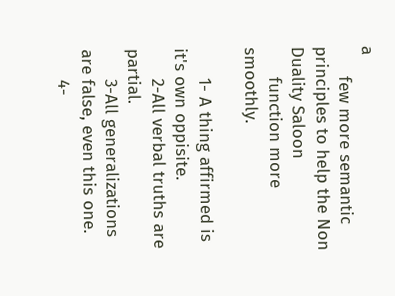a
      few more semantic principles to help the Non Duality Saloon
      function more smoothly.

      1- A thing affirmed is it's own oppisite.
      2-All verbal truths are partial.
      3-All generalizations are false, even this one.
      4-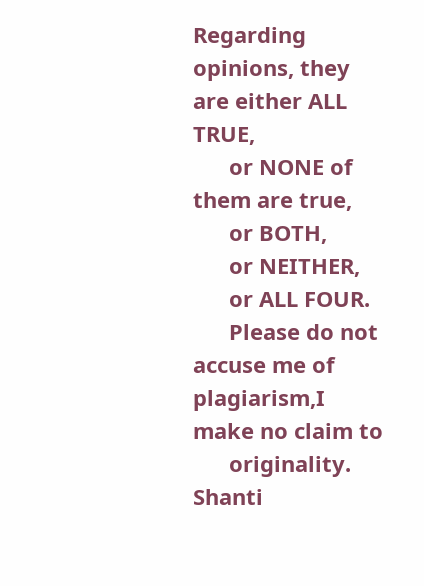Regarding opinions, they are either ALL TRUE,
      or NONE of them are true,
      or BOTH,
      or NEITHER,
      or ALL FOUR.
      Please do not accuse me of plagiarism,I make no claim to
      originality. Shanti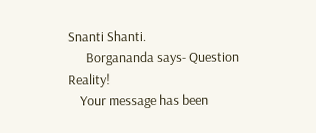Snanti Shanti.
      Borgananda says- Question Reality!
    Your message has been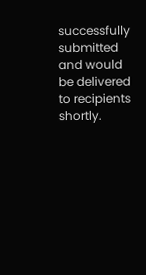successfully submitted and would be delivered to recipients shortly.